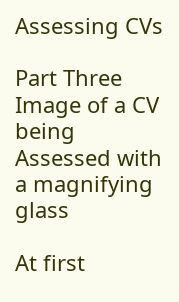Assessing CVs

Part Three
Image of a CV being Assessed with a magnifying glass

At first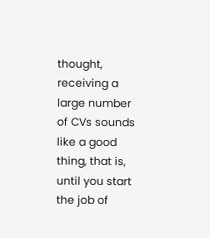thought, receiving a large number of CVs sounds like a good thing, that is, until you start the job of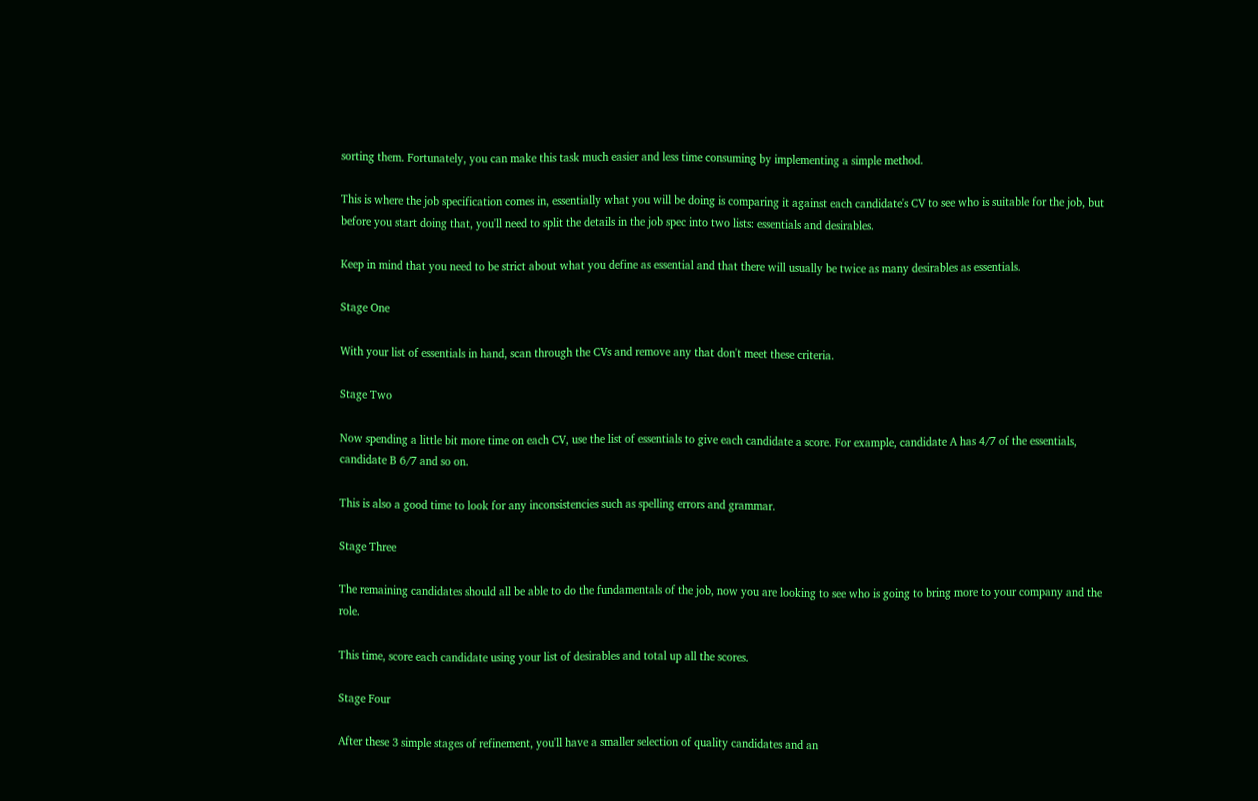sorting them. Fortunately, you can make this task much easier and less time consuming by implementing a simple method.

This is where the job specification comes in, essentially what you will be doing is comparing it against each candidate's CV to see who is suitable for the job, but before you start doing that, you'll need to split the details in the job spec into two lists: essentials and desirables.

Keep in mind that you need to be strict about what you define as essential and that there will usually be twice as many desirables as essentials.

Stage One

With your list of essentials in hand, scan through the CVs and remove any that don't meet these criteria.

Stage Two

Now spending a little bit more time on each CV, use the list of essentials to give each candidate a score. For example, candidate A has 4/7 of the essentials, candidate B 6/7 and so on.

This is also a good time to look for any inconsistencies such as spelling errors and grammar.

Stage Three

The remaining candidates should all be able to do the fundamentals of the job, now you are looking to see who is going to bring more to your company and the role.

This time, score each candidate using your list of desirables and total up all the scores.

Stage Four

After these 3 simple stages of refinement, you'll have a smaller selection of quality candidates and an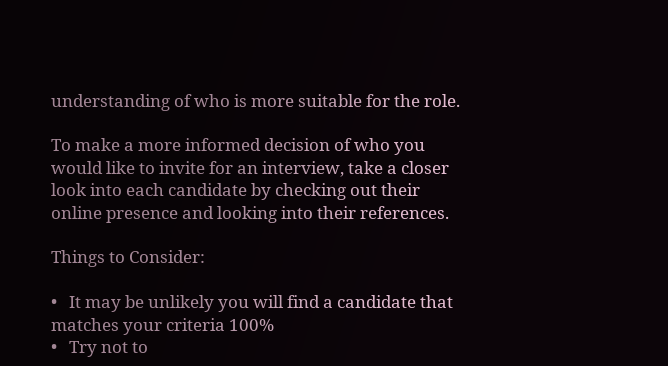understanding of who is more suitable for the role.

To make a more informed decision of who you would like to invite for an interview, take a closer look into each candidate by checking out their online presence and looking into their references.

Things to Consider:

•   It may be unlikely you will find a candidate that matches your criteria 100%
•   Try not to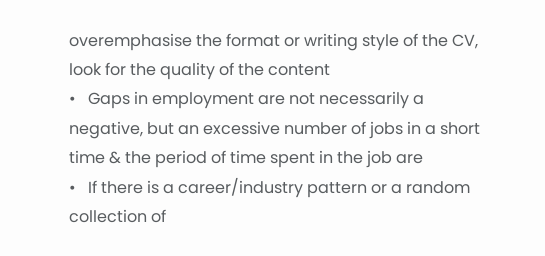overemphasise the format or writing style of the CV, look for the quality of the content
•   Gaps in employment are not necessarily a negative, but an excessive number of jobs in a short time & the period of time spent in the job are
•   If there is a career/industry pattern or a random collection of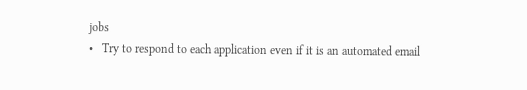jobs
•   Try to respond to each application even if it is an automated email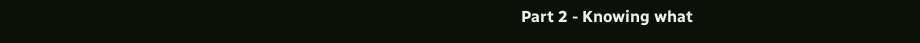Part 2 - Knowing what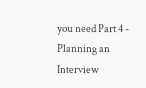you need Part 4 - Planning an Interview